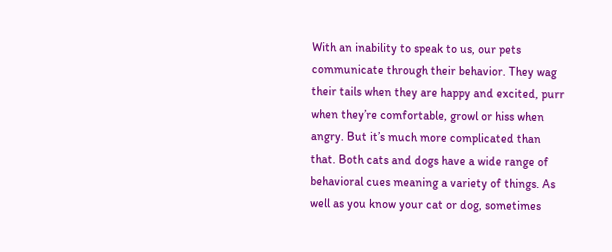With an inability to speak to us, our pets communicate through their behavior. They wag their tails when they are happy and excited, purr when they’re comfortable, growl or hiss when angry. But it’s much more complicated than that. Both cats and dogs have a wide range of behavioral cues meaning a variety of things. As well as you know your cat or dog, sometimes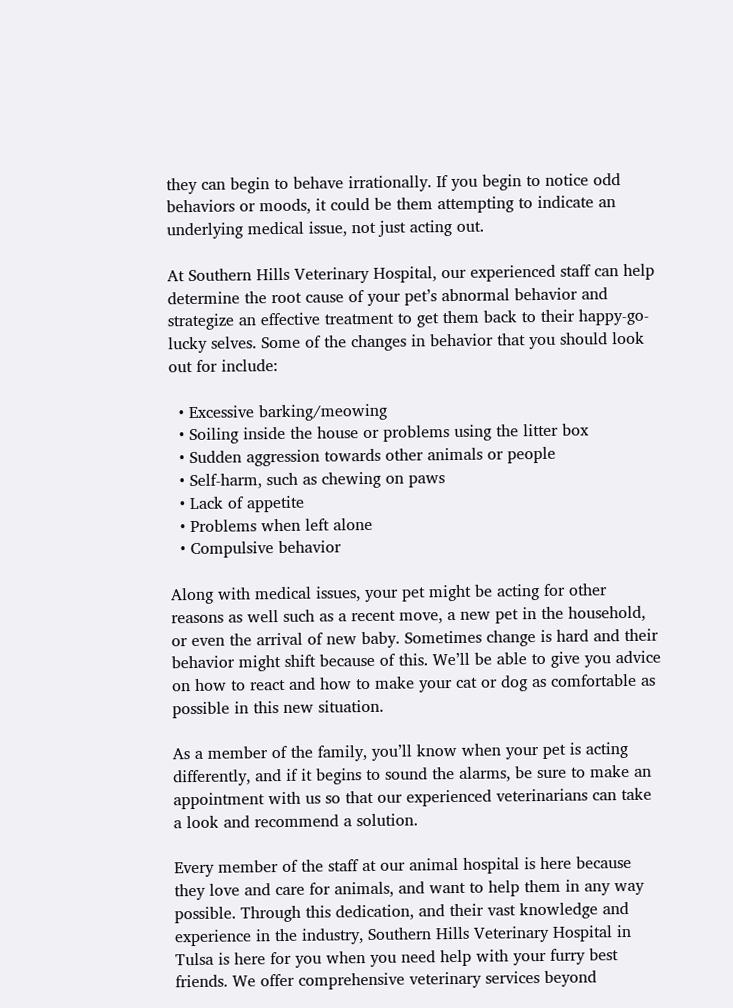they can begin to behave irrationally. If you begin to notice odd behaviors or moods, it could be them attempting to indicate an underlying medical issue, not just acting out.

At Southern Hills Veterinary Hospital, our experienced staff can help determine the root cause of your pet’s abnormal behavior and strategize an effective treatment to get them back to their happy-go-lucky selves. Some of the changes in behavior that you should look out for include:

  • Excessive barking/meowing
  • Soiling inside the house or problems using the litter box
  • Sudden aggression towards other animals or people
  • Self-harm, such as chewing on paws
  • Lack of appetite
  • Problems when left alone
  • Compulsive behavior

Along with medical issues, your pet might be acting for other reasons as well such as a recent move, a new pet in the household, or even the arrival of new baby. Sometimes change is hard and their behavior might shift because of this. We’ll be able to give you advice on how to react and how to make your cat or dog as comfortable as possible in this new situation.

As a member of the family, you’ll know when your pet is acting differently, and if it begins to sound the alarms, be sure to make an appointment with us so that our experienced veterinarians can take a look and recommend a solution.

Every member of the staff at our animal hospital is here because they love and care for animals, and want to help them in any way possible. Through this dedication, and their vast knowledge and experience in the industry, Southern Hills Veterinary Hospital in Tulsa is here for you when you need help with your furry best friends. We offer comprehensive veterinary services beyond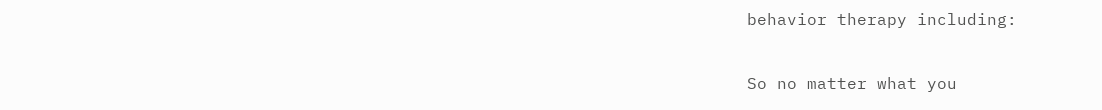behavior therapy including:

So no matter what you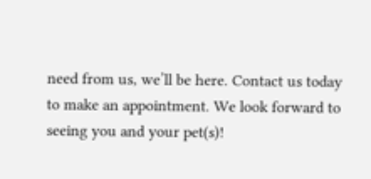need from us, we’ll be here. Contact us today to make an appointment. We look forward to seeing you and your pet(s)!